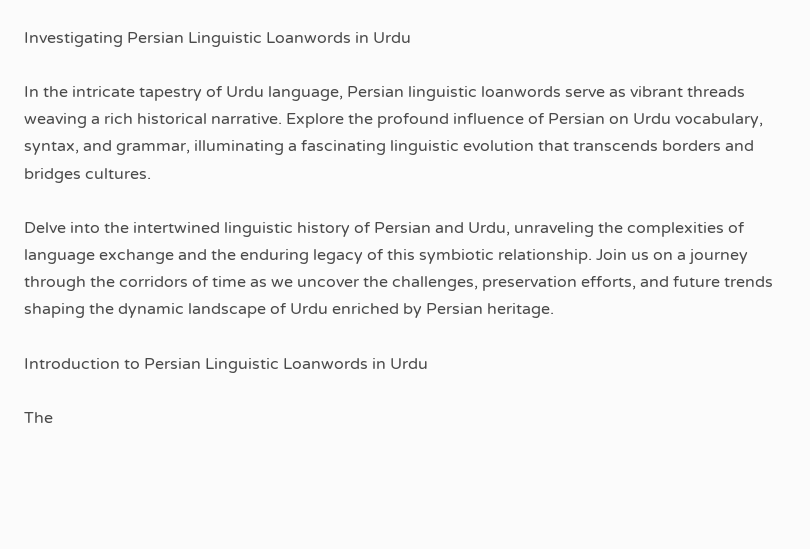Investigating Persian Linguistic Loanwords in Urdu

In the intricate tapestry of Urdu language, Persian linguistic loanwords serve as vibrant threads weaving a rich historical narrative. Explore the profound influence of Persian on Urdu vocabulary, syntax, and grammar, illuminating a fascinating linguistic evolution that transcends borders and bridges cultures.

Delve into the intertwined linguistic history of Persian and Urdu, unraveling the complexities of language exchange and the enduring legacy of this symbiotic relationship. Join us on a journey through the corridors of time as we uncover the challenges, preservation efforts, and future trends shaping the dynamic landscape of Urdu enriched by Persian heritage.

Introduction to Persian Linguistic Loanwords in Urdu

The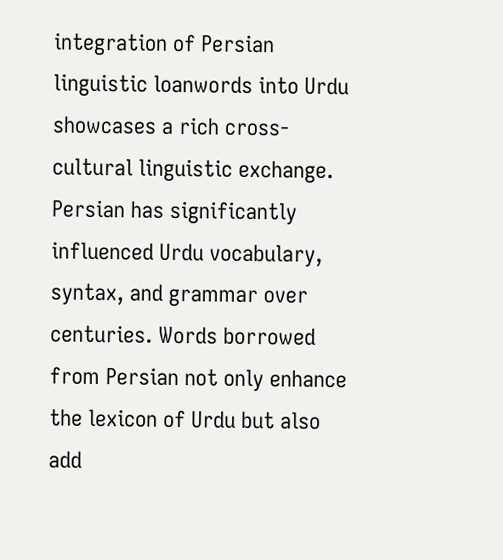integration of Persian linguistic loanwords into Urdu showcases a rich cross-cultural linguistic exchange. Persian has significantly influenced Urdu vocabulary, syntax, and grammar over centuries. Words borrowed from Persian not only enhance the lexicon of Urdu but also add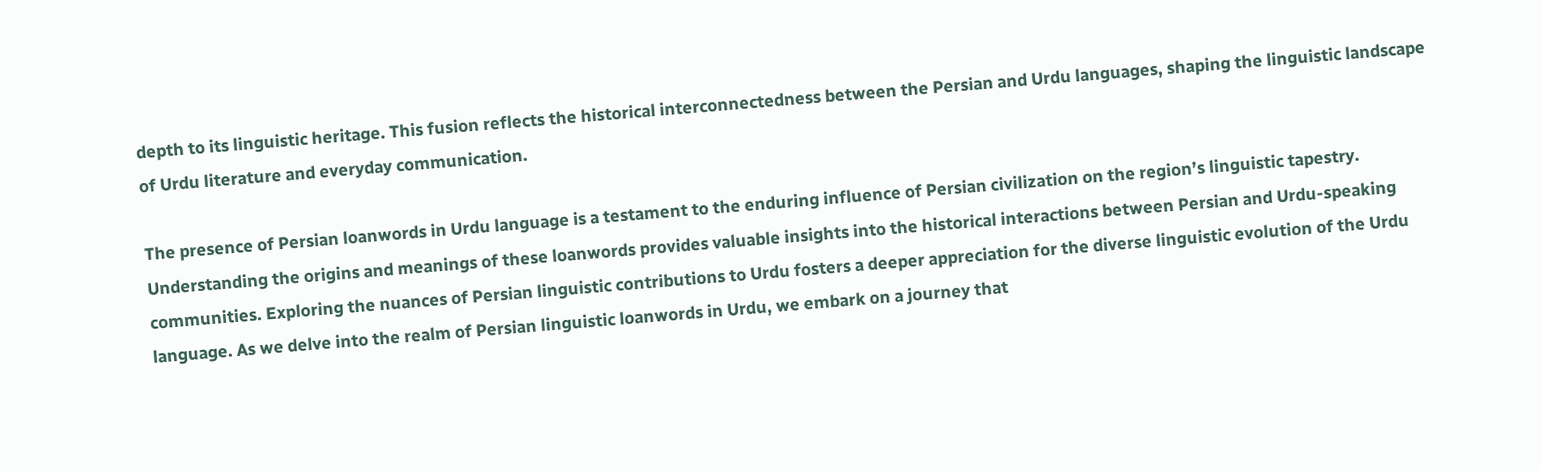depth to its linguistic heritage. This fusion reflects the historical interconnectedness between the Persian and Urdu languages, shaping the linguistic landscape of Urdu literature and everyday communication.

The presence of Persian loanwords in Urdu language is a testament to the enduring influence of Persian civilization on the region’s linguistic tapestry. Understanding the origins and meanings of these loanwords provides valuable insights into the historical interactions between Persian and Urdu-speaking communities. Exploring the nuances of Persian linguistic contributions to Urdu fosters a deeper appreciation for the diverse linguistic evolution of the Urdu language. As we delve into the realm of Persian linguistic loanwords in Urdu, we embark on a journey that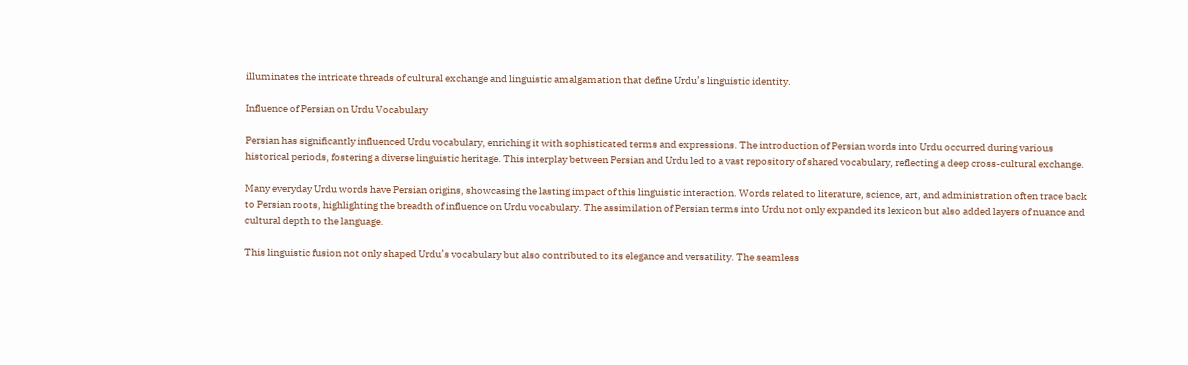illuminates the intricate threads of cultural exchange and linguistic amalgamation that define Urdu’s linguistic identity.

Influence of Persian on Urdu Vocabulary

Persian has significantly influenced Urdu vocabulary, enriching it with sophisticated terms and expressions. The introduction of Persian words into Urdu occurred during various historical periods, fostering a diverse linguistic heritage. This interplay between Persian and Urdu led to a vast repository of shared vocabulary, reflecting a deep cross-cultural exchange.

Many everyday Urdu words have Persian origins, showcasing the lasting impact of this linguistic interaction. Words related to literature, science, art, and administration often trace back to Persian roots, highlighting the breadth of influence on Urdu vocabulary. The assimilation of Persian terms into Urdu not only expanded its lexicon but also added layers of nuance and cultural depth to the language.

This linguistic fusion not only shaped Urdu’s vocabulary but also contributed to its elegance and versatility. The seamless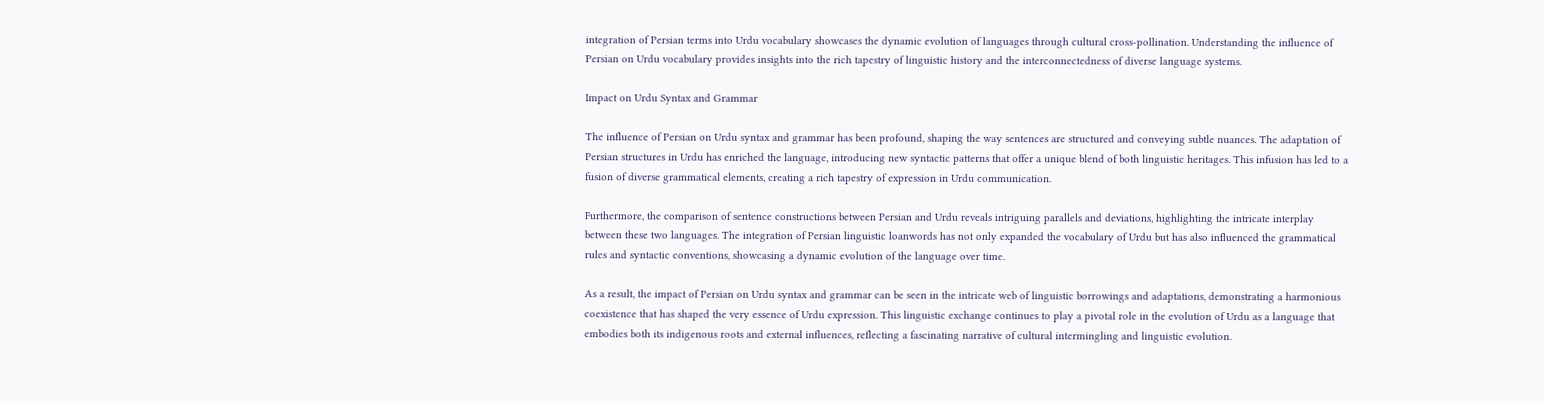integration of Persian terms into Urdu vocabulary showcases the dynamic evolution of languages through cultural cross-pollination. Understanding the influence of Persian on Urdu vocabulary provides insights into the rich tapestry of linguistic history and the interconnectedness of diverse language systems.

Impact on Urdu Syntax and Grammar

The influence of Persian on Urdu syntax and grammar has been profound, shaping the way sentences are structured and conveying subtle nuances. The adaptation of Persian structures in Urdu has enriched the language, introducing new syntactic patterns that offer a unique blend of both linguistic heritages. This infusion has led to a fusion of diverse grammatical elements, creating a rich tapestry of expression in Urdu communication.

Furthermore, the comparison of sentence constructions between Persian and Urdu reveals intriguing parallels and deviations, highlighting the intricate interplay between these two languages. The integration of Persian linguistic loanwords has not only expanded the vocabulary of Urdu but has also influenced the grammatical rules and syntactic conventions, showcasing a dynamic evolution of the language over time.

As a result, the impact of Persian on Urdu syntax and grammar can be seen in the intricate web of linguistic borrowings and adaptations, demonstrating a harmonious coexistence that has shaped the very essence of Urdu expression. This linguistic exchange continues to play a pivotal role in the evolution of Urdu as a language that embodies both its indigenous roots and external influences, reflecting a fascinating narrative of cultural intermingling and linguistic evolution.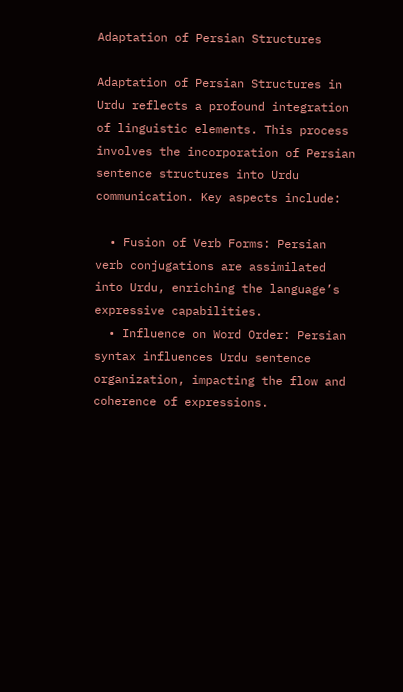Adaptation of Persian Structures

Adaptation of Persian Structures in Urdu reflects a profound integration of linguistic elements. This process involves the incorporation of Persian sentence structures into Urdu communication. Key aspects include:

  • Fusion of Verb Forms: Persian verb conjugations are assimilated into Urdu, enriching the language’s expressive capabilities.
  • Influence on Word Order: Persian syntax influences Urdu sentence organization, impacting the flow and coherence of expressions.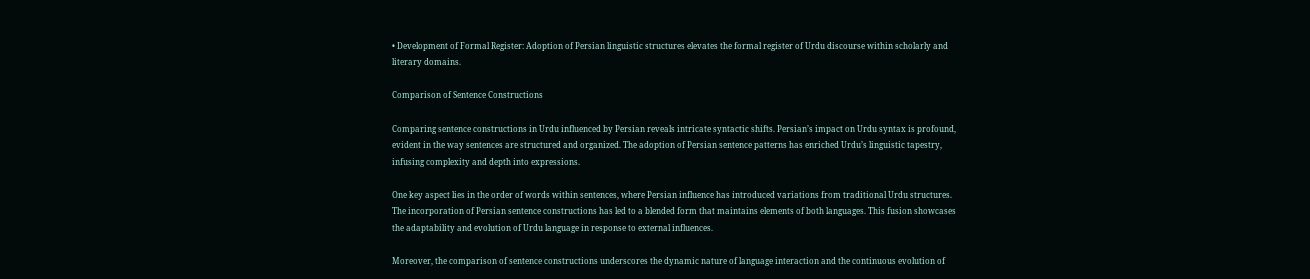• Development of Formal Register: Adoption of Persian linguistic structures elevates the formal register of Urdu discourse within scholarly and literary domains.

Comparison of Sentence Constructions

Comparing sentence constructions in Urdu influenced by Persian reveals intricate syntactic shifts. Persian’s impact on Urdu syntax is profound, evident in the way sentences are structured and organized. The adoption of Persian sentence patterns has enriched Urdu’s linguistic tapestry, infusing complexity and depth into expressions.

One key aspect lies in the order of words within sentences, where Persian influence has introduced variations from traditional Urdu structures. The incorporation of Persian sentence constructions has led to a blended form that maintains elements of both languages. This fusion showcases the adaptability and evolution of Urdu language in response to external influences.

Moreover, the comparison of sentence constructions underscores the dynamic nature of language interaction and the continuous evolution of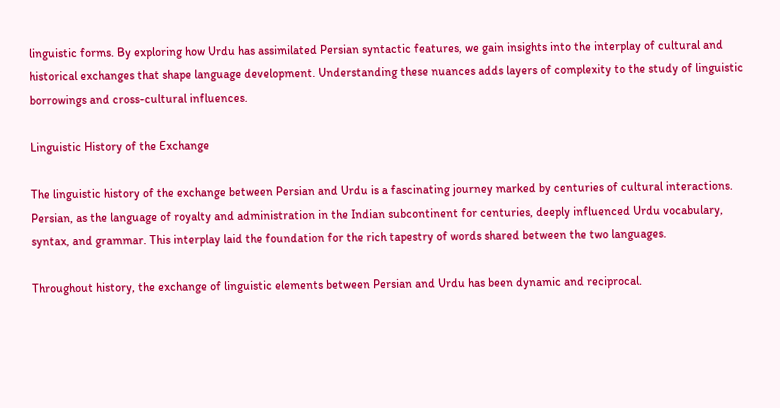linguistic forms. By exploring how Urdu has assimilated Persian syntactic features, we gain insights into the interplay of cultural and historical exchanges that shape language development. Understanding these nuances adds layers of complexity to the study of linguistic borrowings and cross-cultural influences.

Linguistic History of the Exchange

The linguistic history of the exchange between Persian and Urdu is a fascinating journey marked by centuries of cultural interactions. Persian, as the language of royalty and administration in the Indian subcontinent for centuries, deeply influenced Urdu vocabulary, syntax, and grammar. This interplay laid the foundation for the rich tapestry of words shared between the two languages.

Throughout history, the exchange of linguistic elements between Persian and Urdu has been dynamic and reciprocal.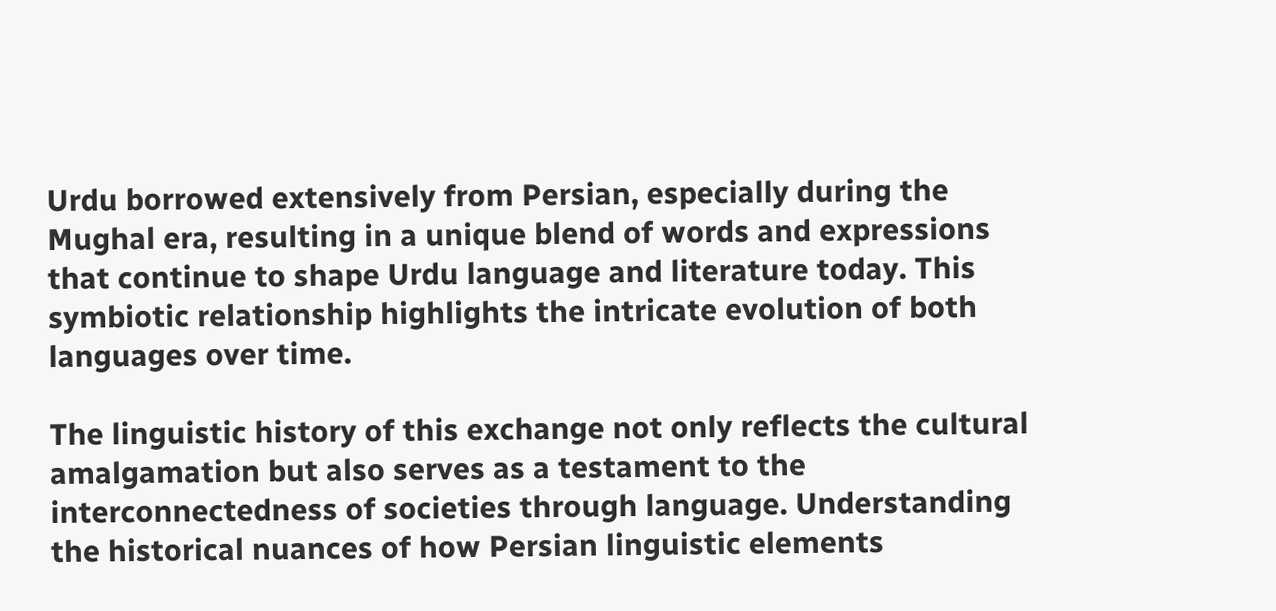Urdu borrowed extensively from Persian, especially during the Mughal era, resulting in a unique blend of words and expressions that continue to shape Urdu language and literature today. This symbiotic relationship highlights the intricate evolution of both languages over time.

The linguistic history of this exchange not only reflects the cultural amalgamation but also serves as a testament to the interconnectedness of societies through language. Understanding the historical nuances of how Persian linguistic elements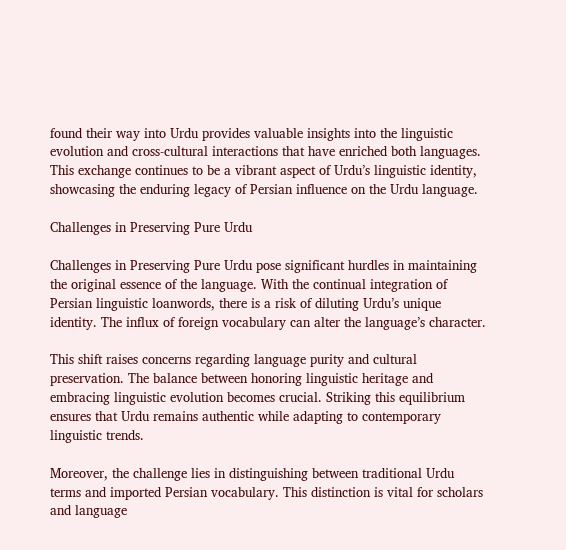found their way into Urdu provides valuable insights into the linguistic evolution and cross-cultural interactions that have enriched both languages. This exchange continues to be a vibrant aspect of Urdu’s linguistic identity, showcasing the enduring legacy of Persian influence on the Urdu language.

Challenges in Preserving Pure Urdu

Challenges in Preserving Pure Urdu pose significant hurdles in maintaining the original essence of the language. With the continual integration of Persian linguistic loanwords, there is a risk of diluting Urdu’s unique identity. The influx of foreign vocabulary can alter the language’s character.

This shift raises concerns regarding language purity and cultural preservation. The balance between honoring linguistic heritage and embracing linguistic evolution becomes crucial. Striking this equilibrium ensures that Urdu remains authentic while adapting to contemporary linguistic trends.

Moreover, the challenge lies in distinguishing between traditional Urdu terms and imported Persian vocabulary. This distinction is vital for scholars and language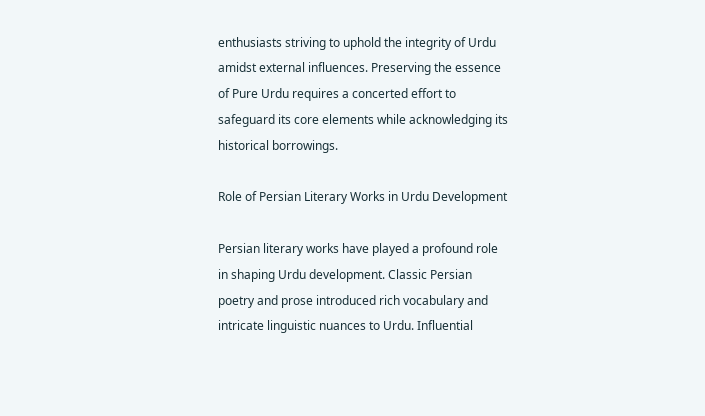enthusiasts striving to uphold the integrity of Urdu amidst external influences. Preserving the essence of Pure Urdu requires a concerted effort to safeguard its core elements while acknowledging its historical borrowings.

Role of Persian Literary Works in Urdu Development

Persian literary works have played a profound role in shaping Urdu development. Classic Persian poetry and prose introduced rich vocabulary and intricate linguistic nuances to Urdu. Influential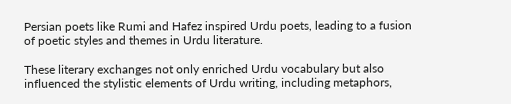Persian poets like Rumi and Hafez inspired Urdu poets, leading to a fusion of poetic styles and themes in Urdu literature.

These literary exchanges not only enriched Urdu vocabulary but also influenced the stylistic elements of Urdu writing, including metaphors,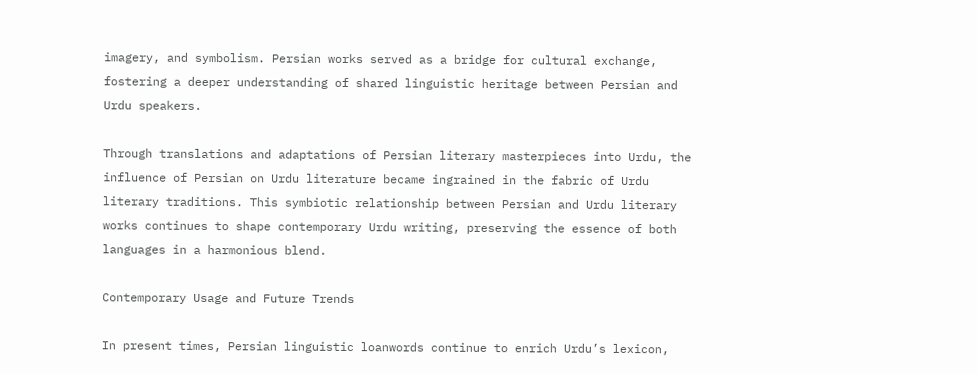imagery, and symbolism. Persian works served as a bridge for cultural exchange, fostering a deeper understanding of shared linguistic heritage between Persian and Urdu speakers.

Through translations and adaptations of Persian literary masterpieces into Urdu, the influence of Persian on Urdu literature became ingrained in the fabric of Urdu literary traditions. This symbiotic relationship between Persian and Urdu literary works continues to shape contemporary Urdu writing, preserving the essence of both languages in a harmonious blend.

Contemporary Usage and Future Trends

In present times, Persian linguistic loanwords continue to enrich Urdu’s lexicon,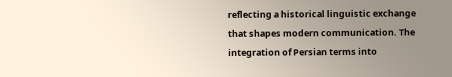reflecting a historical linguistic exchange that shapes modern communication. The integration of Persian terms into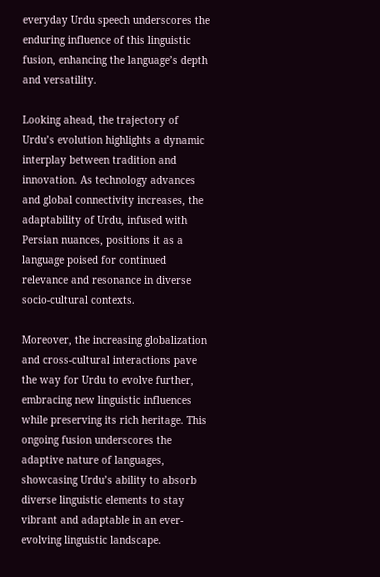everyday Urdu speech underscores the enduring influence of this linguistic fusion, enhancing the language’s depth and versatility.

Looking ahead, the trajectory of Urdu’s evolution highlights a dynamic interplay between tradition and innovation. As technology advances and global connectivity increases, the adaptability of Urdu, infused with Persian nuances, positions it as a language poised for continued relevance and resonance in diverse socio-cultural contexts.

Moreover, the increasing globalization and cross-cultural interactions pave the way for Urdu to evolve further, embracing new linguistic influences while preserving its rich heritage. This ongoing fusion underscores the adaptive nature of languages, showcasing Urdu’s ability to absorb diverse linguistic elements to stay vibrant and adaptable in an ever-evolving linguistic landscape.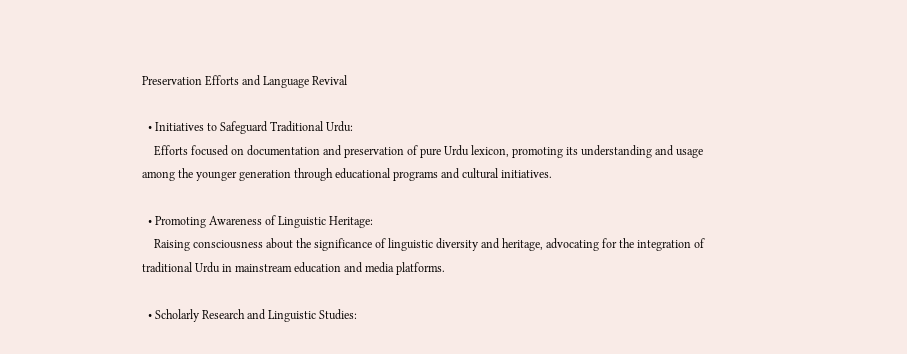Preservation Efforts and Language Revival

  • Initiatives to Safeguard Traditional Urdu:
    Efforts focused on documentation and preservation of pure Urdu lexicon, promoting its understanding and usage among the younger generation through educational programs and cultural initiatives.

  • Promoting Awareness of Linguistic Heritage:
    Raising consciousness about the significance of linguistic diversity and heritage, advocating for the integration of traditional Urdu in mainstream education and media platforms.

  • Scholarly Research and Linguistic Studies: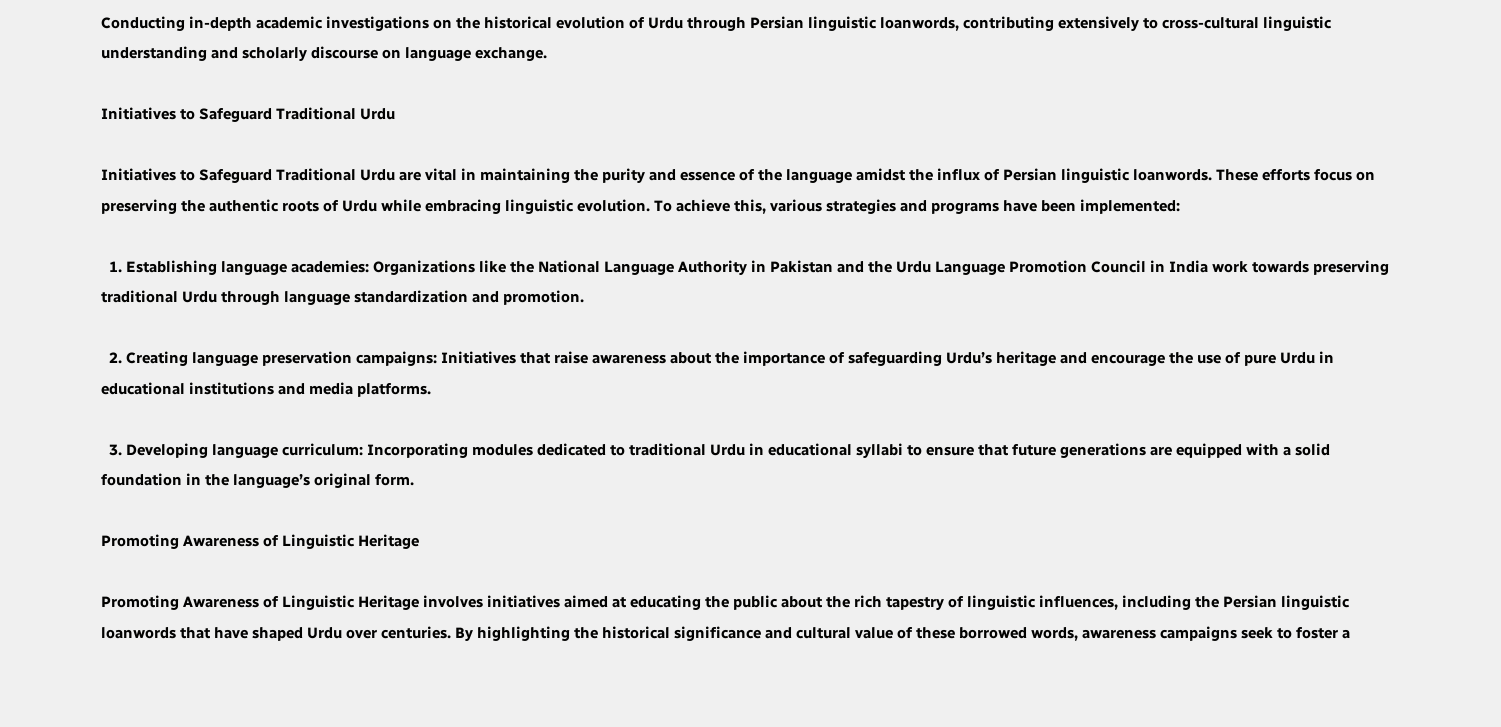Conducting in-depth academic investigations on the historical evolution of Urdu through Persian linguistic loanwords, contributing extensively to cross-cultural linguistic understanding and scholarly discourse on language exchange.

Initiatives to Safeguard Traditional Urdu

Initiatives to Safeguard Traditional Urdu are vital in maintaining the purity and essence of the language amidst the influx of Persian linguistic loanwords. These efforts focus on preserving the authentic roots of Urdu while embracing linguistic evolution. To achieve this, various strategies and programs have been implemented:

  1. Establishing language academies: Organizations like the National Language Authority in Pakistan and the Urdu Language Promotion Council in India work towards preserving traditional Urdu through language standardization and promotion.

  2. Creating language preservation campaigns: Initiatives that raise awareness about the importance of safeguarding Urdu’s heritage and encourage the use of pure Urdu in educational institutions and media platforms.

  3. Developing language curriculum: Incorporating modules dedicated to traditional Urdu in educational syllabi to ensure that future generations are equipped with a solid foundation in the language’s original form.

Promoting Awareness of Linguistic Heritage

Promoting Awareness of Linguistic Heritage involves initiatives aimed at educating the public about the rich tapestry of linguistic influences, including the Persian linguistic loanwords that have shaped Urdu over centuries. By highlighting the historical significance and cultural value of these borrowed words, awareness campaigns seek to foster a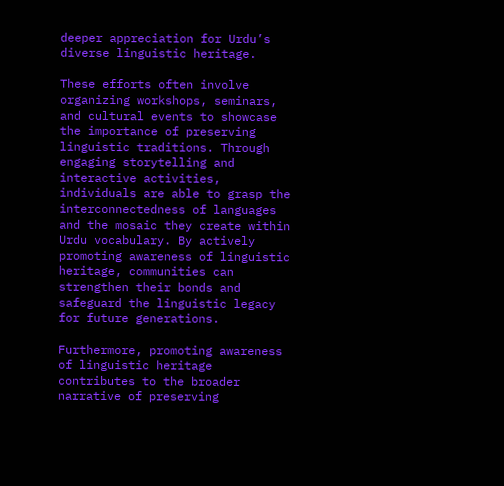deeper appreciation for Urdu’s diverse linguistic heritage.

These efforts often involve organizing workshops, seminars, and cultural events to showcase the importance of preserving linguistic traditions. Through engaging storytelling and interactive activities, individuals are able to grasp the interconnectedness of languages and the mosaic they create within Urdu vocabulary. By actively promoting awareness of linguistic heritage, communities can strengthen their bonds and safeguard the linguistic legacy for future generations.

Furthermore, promoting awareness of linguistic heritage contributes to the broader narrative of preserving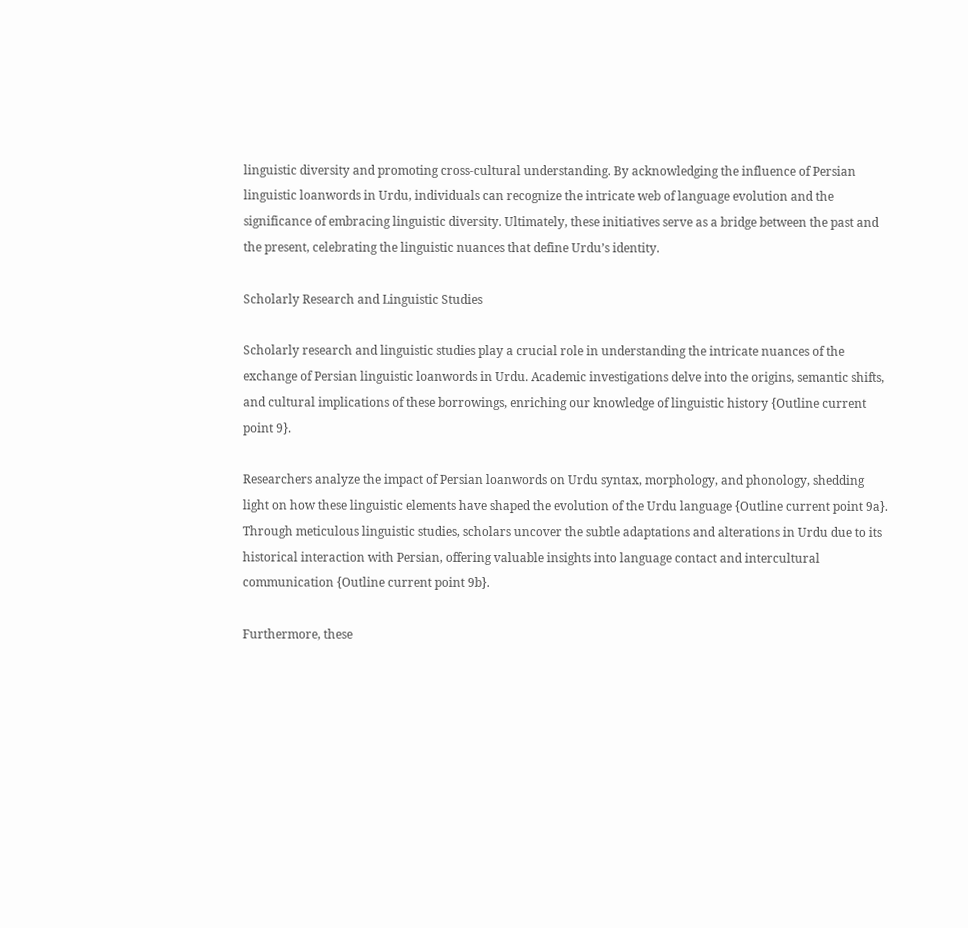linguistic diversity and promoting cross-cultural understanding. By acknowledging the influence of Persian linguistic loanwords in Urdu, individuals can recognize the intricate web of language evolution and the significance of embracing linguistic diversity. Ultimately, these initiatives serve as a bridge between the past and the present, celebrating the linguistic nuances that define Urdu’s identity.

Scholarly Research and Linguistic Studies

Scholarly research and linguistic studies play a crucial role in understanding the intricate nuances of the exchange of Persian linguistic loanwords in Urdu. Academic investigations delve into the origins, semantic shifts, and cultural implications of these borrowings, enriching our knowledge of linguistic history {Outline current point 9}.

Researchers analyze the impact of Persian loanwords on Urdu syntax, morphology, and phonology, shedding light on how these linguistic elements have shaped the evolution of the Urdu language {Outline current point 9a}. Through meticulous linguistic studies, scholars uncover the subtle adaptations and alterations in Urdu due to its historical interaction with Persian, offering valuable insights into language contact and intercultural communication {Outline current point 9b}.

Furthermore, these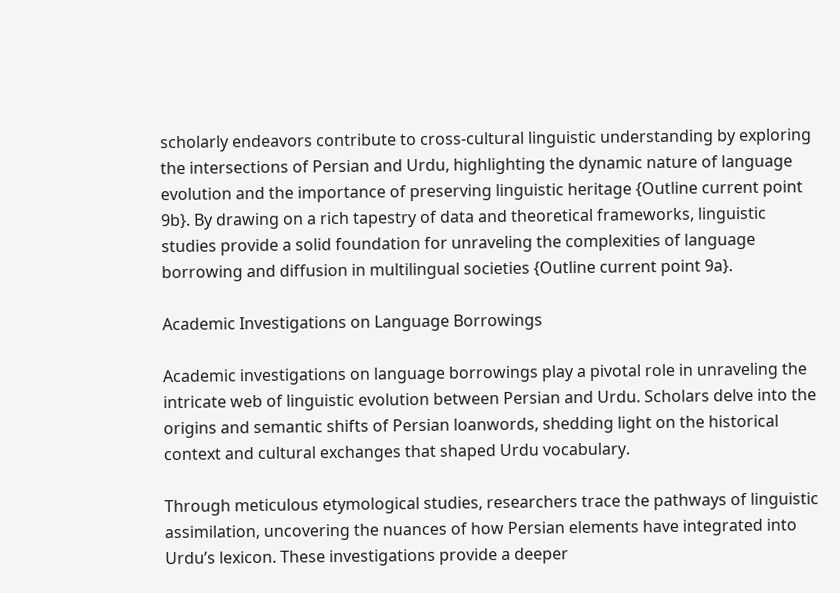scholarly endeavors contribute to cross-cultural linguistic understanding by exploring the intersections of Persian and Urdu, highlighting the dynamic nature of language evolution and the importance of preserving linguistic heritage {Outline current point 9b}. By drawing on a rich tapestry of data and theoretical frameworks, linguistic studies provide a solid foundation for unraveling the complexities of language borrowing and diffusion in multilingual societies {Outline current point 9a}.

Academic Investigations on Language Borrowings

Academic investigations on language borrowings play a pivotal role in unraveling the intricate web of linguistic evolution between Persian and Urdu. Scholars delve into the origins and semantic shifts of Persian loanwords, shedding light on the historical context and cultural exchanges that shaped Urdu vocabulary.

Through meticulous etymological studies, researchers trace the pathways of linguistic assimilation, uncovering the nuances of how Persian elements have integrated into Urdu’s lexicon. These investigations provide a deeper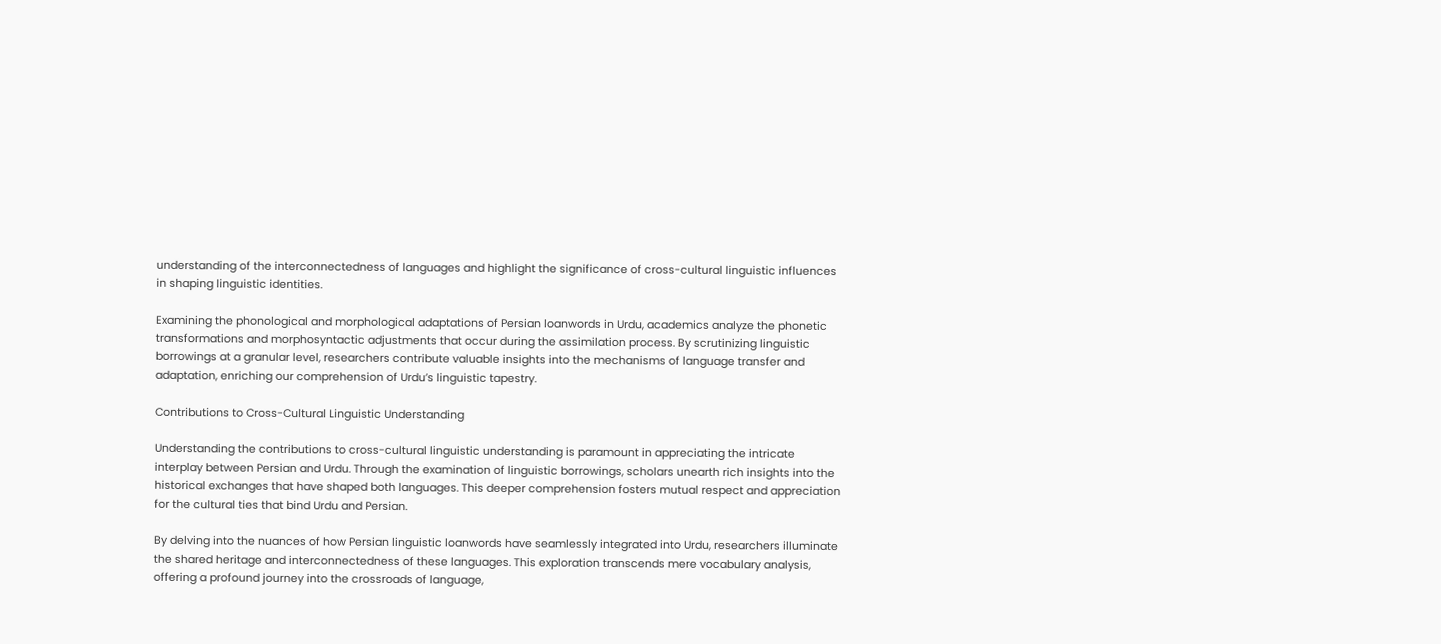understanding of the interconnectedness of languages and highlight the significance of cross-cultural linguistic influences in shaping linguistic identities.

Examining the phonological and morphological adaptations of Persian loanwords in Urdu, academics analyze the phonetic transformations and morphosyntactic adjustments that occur during the assimilation process. By scrutinizing linguistic borrowings at a granular level, researchers contribute valuable insights into the mechanisms of language transfer and adaptation, enriching our comprehension of Urdu’s linguistic tapestry.

Contributions to Cross-Cultural Linguistic Understanding

Understanding the contributions to cross-cultural linguistic understanding is paramount in appreciating the intricate interplay between Persian and Urdu. Through the examination of linguistic borrowings, scholars unearth rich insights into the historical exchanges that have shaped both languages. This deeper comprehension fosters mutual respect and appreciation for the cultural ties that bind Urdu and Persian.

By delving into the nuances of how Persian linguistic loanwords have seamlessly integrated into Urdu, researchers illuminate the shared heritage and interconnectedness of these languages. This exploration transcends mere vocabulary analysis, offering a profound journey into the crossroads of language,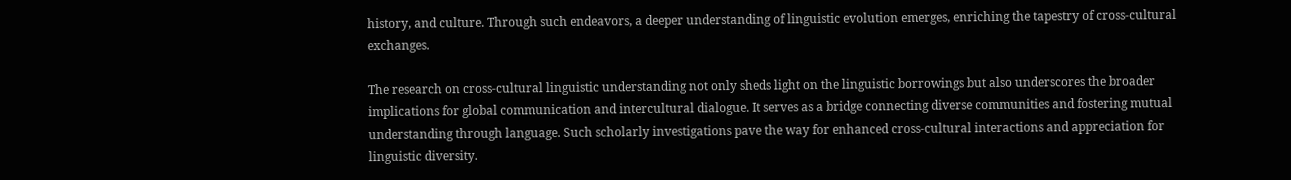history, and culture. Through such endeavors, a deeper understanding of linguistic evolution emerges, enriching the tapestry of cross-cultural exchanges.

The research on cross-cultural linguistic understanding not only sheds light on the linguistic borrowings but also underscores the broader implications for global communication and intercultural dialogue. It serves as a bridge connecting diverse communities and fostering mutual understanding through language. Such scholarly investigations pave the way for enhanced cross-cultural interactions and appreciation for linguistic diversity.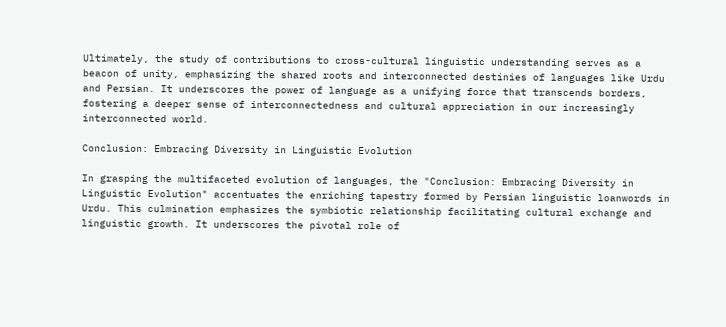Ultimately, the study of contributions to cross-cultural linguistic understanding serves as a beacon of unity, emphasizing the shared roots and interconnected destinies of languages like Urdu and Persian. It underscores the power of language as a unifying force that transcends borders, fostering a deeper sense of interconnectedness and cultural appreciation in our increasingly interconnected world.

Conclusion: Embracing Diversity in Linguistic Evolution

In grasping the multifaceted evolution of languages, the "Conclusion: Embracing Diversity in Linguistic Evolution" accentuates the enriching tapestry formed by Persian linguistic loanwords in Urdu. This culmination emphasizes the symbiotic relationship facilitating cultural exchange and linguistic growth. It underscores the pivotal role of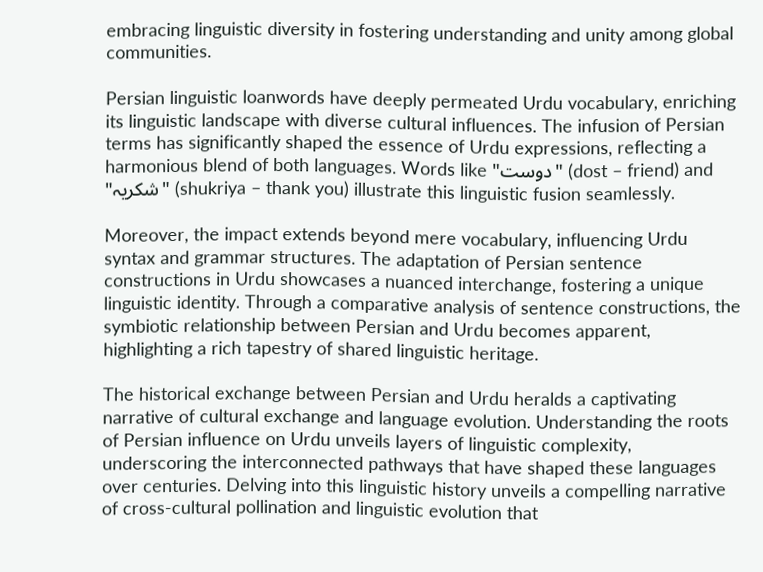embracing linguistic diversity in fostering understanding and unity among global communities.

Persian linguistic loanwords have deeply permeated Urdu vocabulary, enriching its linguistic landscape with diverse cultural influences. The infusion of Persian terms has significantly shaped the essence of Urdu expressions, reflecting a harmonious blend of both languages. Words like "دوست" (dost – friend) and "شکریہ" (shukriya – thank you) illustrate this linguistic fusion seamlessly.

Moreover, the impact extends beyond mere vocabulary, influencing Urdu syntax and grammar structures. The adaptation of Persian sentence constructions in Urdu showcases a nuanced interchange, fostering a unique linguistic identity. Through a comparative analysis of sentence constructions, the symbiotic relationship between Persian and Urdu becomes apparent, highlighting a rich tapestry of shared linguistic heritage.

The historical exchange between Persian and Urdu heralds a captivating narrative of cultural exchange and language evolution. Understanding the roots of Persian influence on Urdu unveils layers of linguistic complexity, underscoring the interconnected pathways that have shaped these languages over centuries. Delving into this linguistic history unveils a compelling narrative of cross-cultural pollination and linguistic evolution that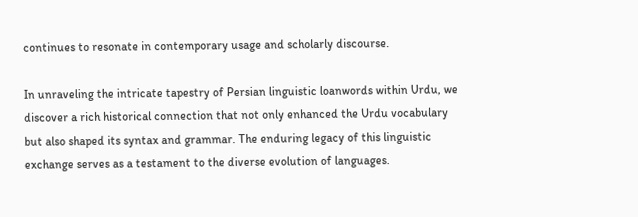continues to resonate in contemporary usage and scholarly discourse.

In unraveling the intricate tapestry of Persian linguistic loanwords within Urdu, we discover a rich historical connection that not only enhanced the Urdu vocabulary but also shaped its syntax and grammar. The enduring legacy of this linguistic exchange serves as a testament to the diverse evolution of languages.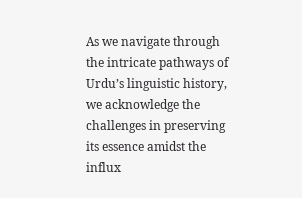As we navigate through the intricate pathways of Urdu’s linguistic history, we acknowledge the challenges in preserving its essence amidst the influx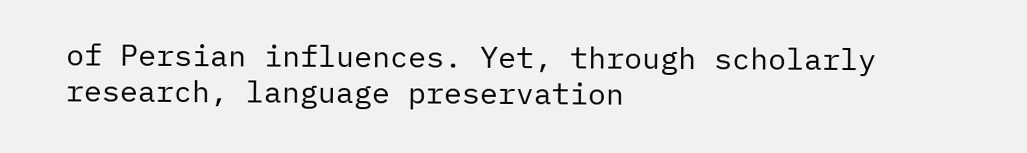of Persian influences. Yet, through scholarly research, language preservation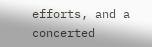efforts, and a concerted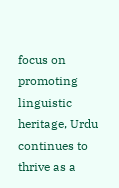focus on promoting linguistic heritage, Urdu continues to thrive as a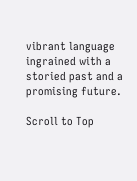vibrant language ingrained with a storied past and a promising future.

Scroll to Top